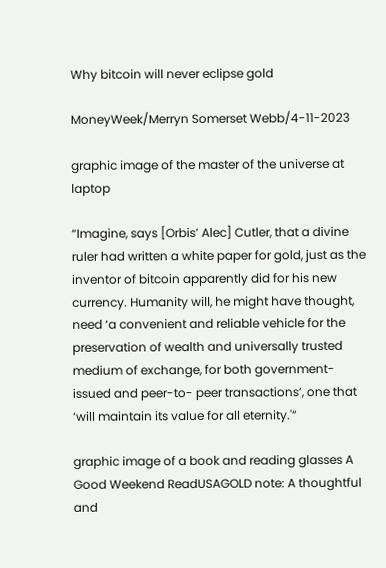Why bitcoin will never eclipse gold

MoneyWeek/Merryn Somerset Webb/4-11-2023

graphic image of the master of the universe at laptop

“Imagine, says [Orbis’ Alec] Cutler, that a divine ruler had written a white paper for gold, just as the inventor of bitcoin apparently did for his new currency. Humanity will, he might have thought, need ‘a convenient and reliable vehicle for the preservation of wealth and universally trusted medium of exchange, for both government-issued and peer-to- peer transactions’, one that ‘will maintain its value for all eternity.'”

graphic image of a book and reading glasses A Good Weekend ReadUSAGOLD note: A thoughtful and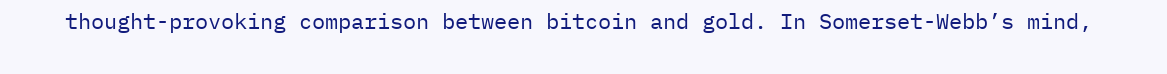thought-provoking comparison between bitcoin and gold. In Somerset-Webb’s mind,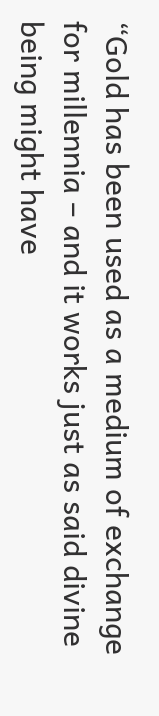“Gold has been used as a medium of exchange for millennia – and it works just as said divine being might have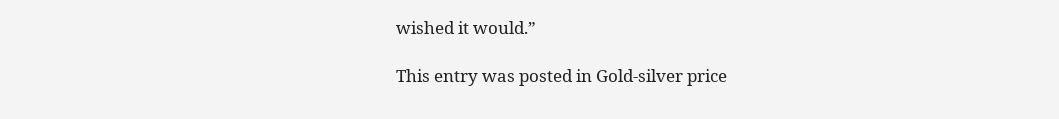wished it would.”

This entry was posted in Gold-silver price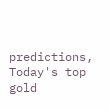predictions, Today's top gold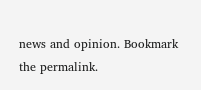news and opinion. Bookmark the permalink.